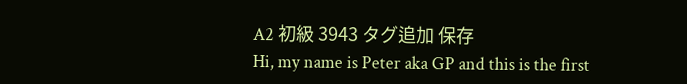A2 初級 3943 タグ追加 保存
Hi, my name is Peter aka GP and this is the first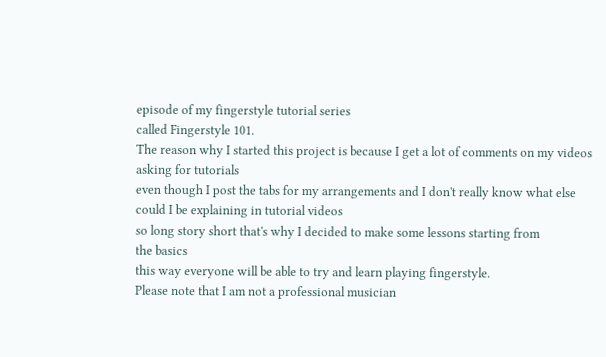episode of my fingerstyle tutorial series
called Fingerstyle 101.
The reason why I started this project is because I get a lot of comments on my videos
asking for tutorials
even though I post the tabs for my arrangements and I don't really know what else
could I be explaining in tutorial videos
so long story short that's why I decided to make some lessons starting from
the basics
this way everyone will be able to try and learn playing fingerstyle.
Please note that I am not a professional musician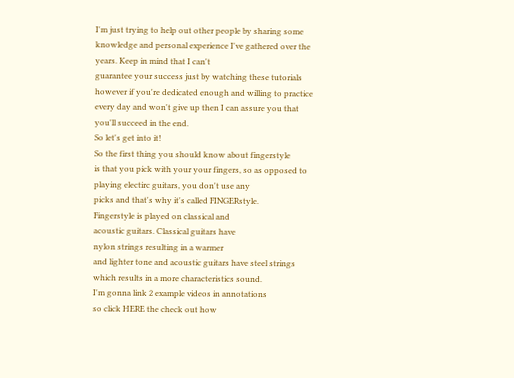I'm just trying to help out other people by sharing some
knowledge and personal experience I've gathered over the years. Keep in mind that I can't
guarantee your success just by watching these tutorials
however if you're dedicated enough and willing to practice
every day and won't give up then I can assure you that you'll succeed in the end.
So let's get into it!
So the first thing you should know about fingerstyle
is that you pick with your your fingers, so as opposed to
playing electirc guitars, you don't use any
picks and that's why it's called FINGERstyle.
Fingerstyle is played on classical and
acoustic guitars. Classical guitars have
nylon strings resulting in a warmer
and lighter tone and acoustic guitars have steel strings
which results in a more characteristics sound.
I'm gonna link 2 example videos in annotations
so click HERE the check out how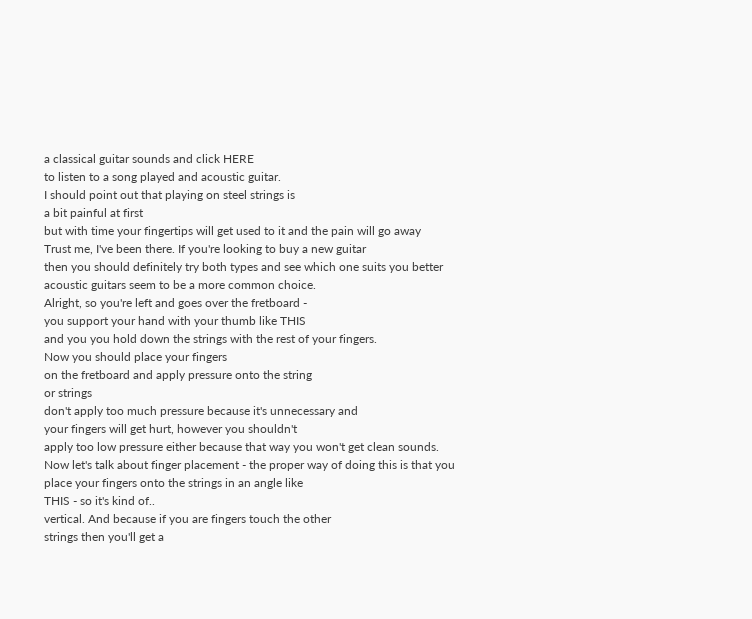a classical guitar sounds and click HERE
to listen to a song played and acoustic guitar.
I should point out that playing on steel strings is
a bit painful at first
but with time your fingertips will get used to it and the pain will go away
Trust me, I've been there. If you're looking to buy a new guitar
then you should definitely try both types and see which one suits you better
acoustic guitars seem to be a more common choice.
Alright, so you're left and goes over the fretboard -
you support your hand with your thumb like THIS
and you you hold down the strings with the rest of your fingers.
Now you should place your fingers
on the fretboard and apply pressure onto the string
or strings
don't apply too much pressure because it's unnecessary and
your fingers will get hurt, however you shouldn't
apply too low pressure either because that way you won't get clean sounds.
Now let's talk about finger placement - the proper way of doing this is that you
place your fingers onto the strings in an angle like
THIS - so it's kind of..
vertical. And because if you are fingers touch the other
strings then you'll get a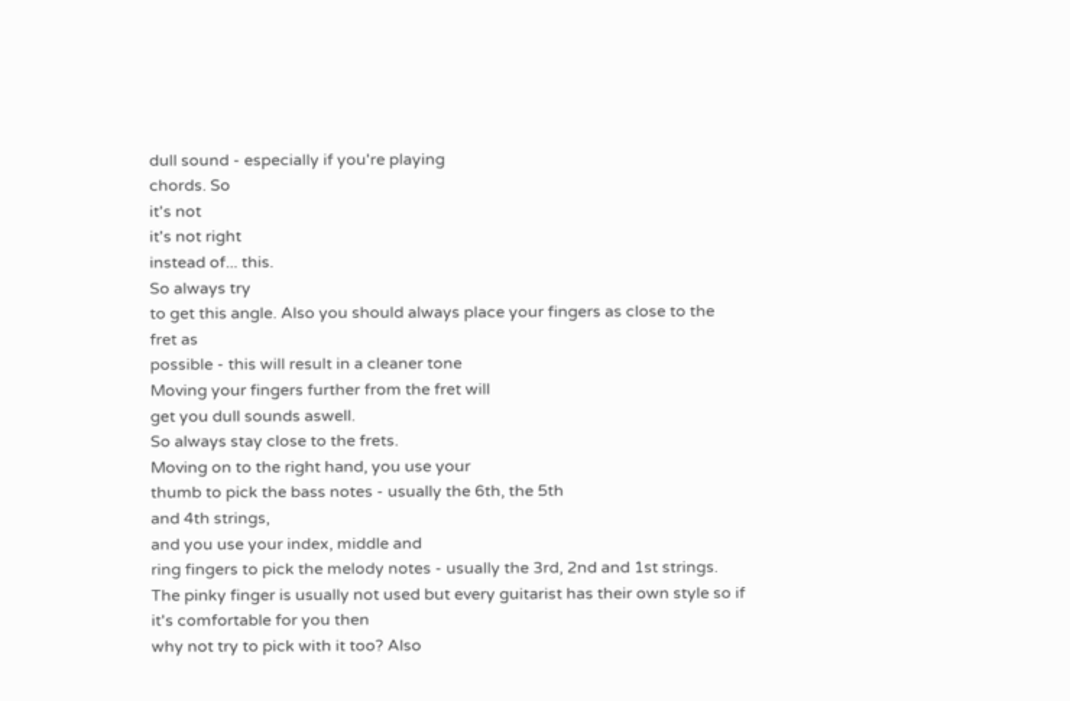dull sound - especially if you're playing
chords. So
it's not
it's not right
instead of... this.
So always try
to get this angle. Also you should always place your fingers as close to the
fret as
possible - this will result in a cleaner tone
Moving your fingers further from the fret will
get you dull sounds aswell.
So always stay close to the frets.
Moving on to the right hand, you use your
thumb to pick the bass notes - usually the 6th, the 5th
and 4th strings,
and you use your index, middle and
ring fingers to pick the melody notes - usually the 3rd, 2nd and 1st strings.
The pinky finger is usually not used but every guitarist has their own style so if
it's comfortable for you then
why not try to pick with it too? Also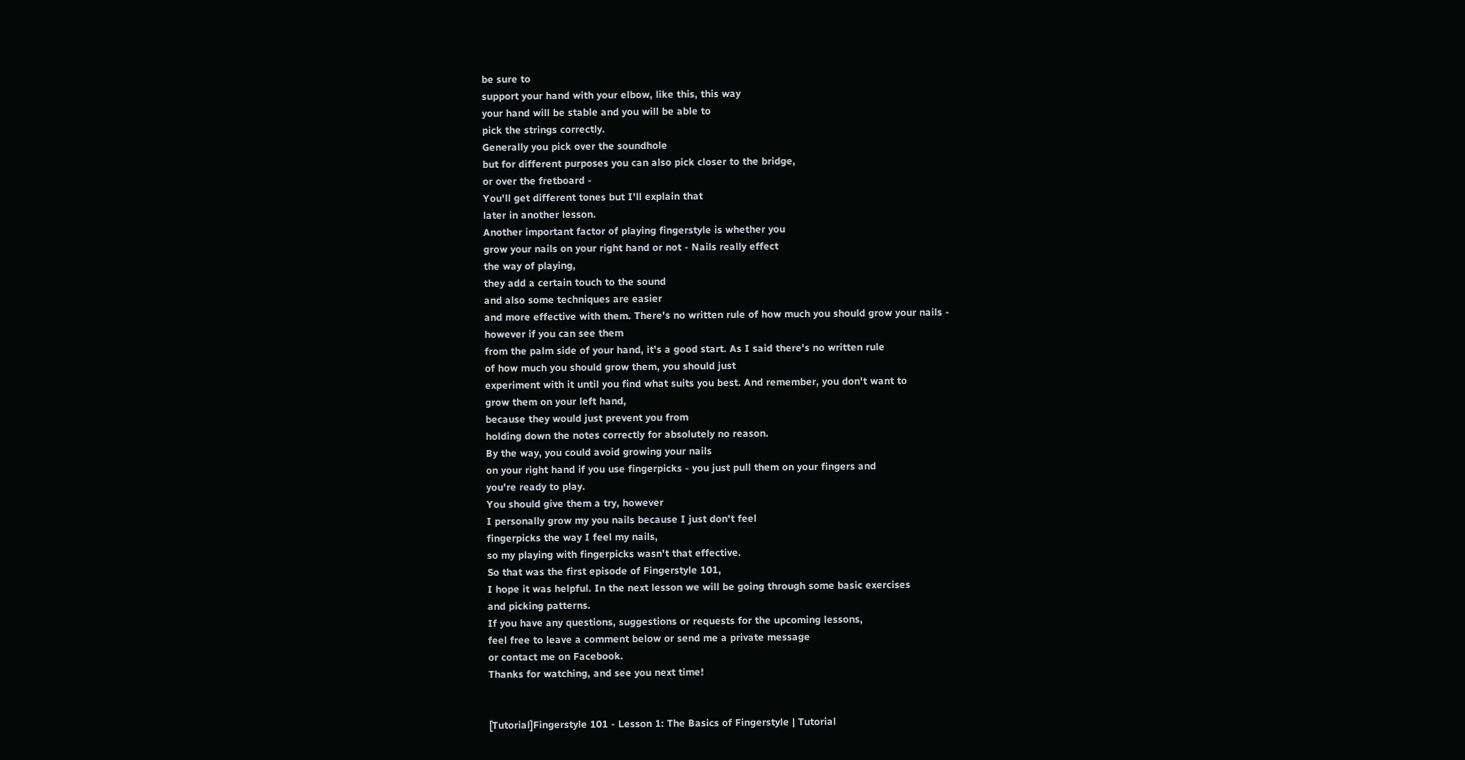be sure to
support your hand with your elbow, like this, this way
your hand will be stable and you will be able to
pick the strings correctly.
Generally you pick over the soundhole
but for different purposes you can also pick closer to the bridge,
or over the fretboard -
You'll get different tones but I'll explain that
later in another lesson.
Another important factor of playing fingerstyle is whether you
grow your nails on your right hand or not - Nails really effect
the way of playing,
they add a certain touch to the sound
and also some techniques are easier
and more effective with them. There's no written rule of how much you should grow your nails -
however if you can see them
from the palm side of your hand, it's a good start. As I said there's no written rule
of how much you should grow them, you should just
experiment with it until you find what suits you best. And remember, you don't want to
grow them on your left hand,
because they would just prevent you from
holding down the notes correctly for absolutely no reason.
By the way, you could avoid growing your nails
on your right hand if you use fingerpicks - you just pull them on your fingers and
you're ready to play.
You should give them a try, however
I personally grow my you nails because I just don't feel
fingerpicks the way I feel my nails,
so my playing with fingerpicks wasn't that effective.
So that was the first episode of Fingerstyle 101,
I hope it was helpful. In the next lesson we will be going through some basic exercises
and picking patterns.
If you have any questions, suggestions or requests for the upcoming lessons,
feel free to leave a comment below or send me a private message
or contact me on Facebook.
Thanks for watching, and see you next time!


[Tutorial]Fingerstyle 101 - Lesson 1: The Basics of Fingerstyle | Tutorial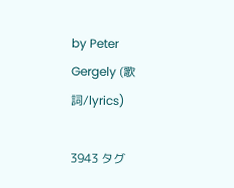by Peter Gergely (歌詞/lyrics)

3943 タグ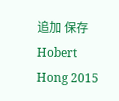追加 保存
Hobert Hong 2015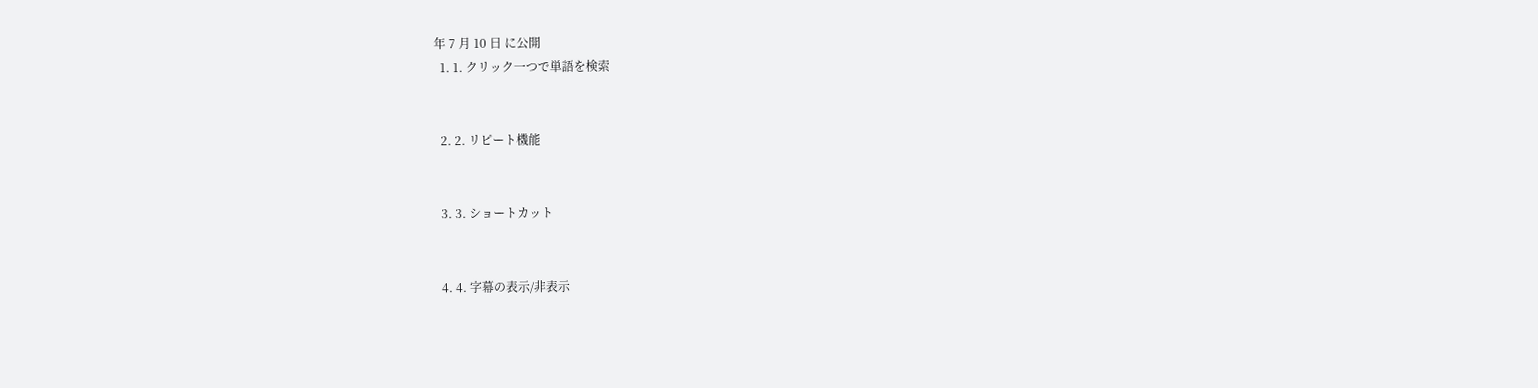年 7 月 10 日 に公開
  1. 1. クリック一つで単語を検索


  2. 2. リピート機能


  3. 3. ショートカット


  4. 4. 字幕の表示/非表示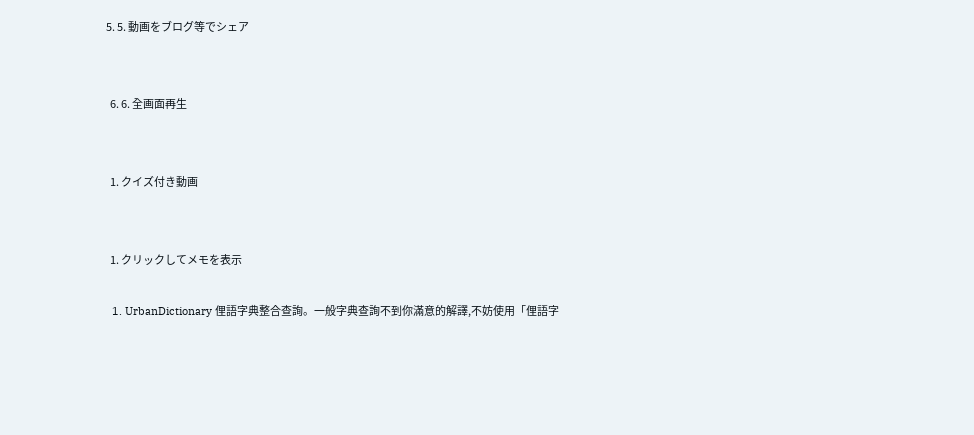5. 5. 動画をブログ等でシェア


  6. 6. 全画面再生


  1. クイズ付き動画


  1. クリックしてメモを表示

  1. UrbanDictionary 俚語字典整合查詢。一般字典查詢不到你滿意的解譯,不妨使用「俚語字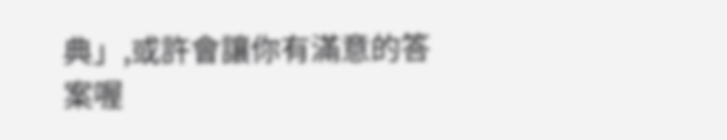典」,或許會讓你有滿意的答案喔